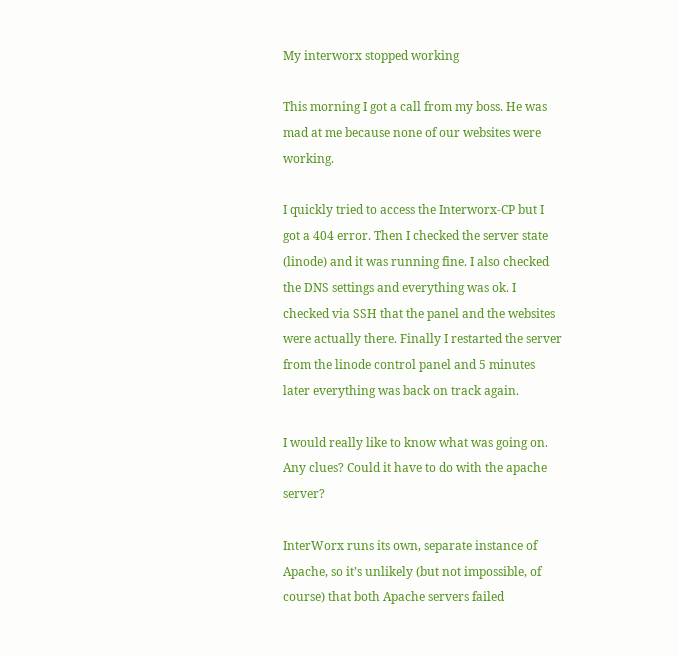My interworx stopped working

This morning I got a call from my boss. He was mad at me because none of our websites were working.

I quickly tried to access the Interworx-CP but I got a 404 error. Then I checked the server state (linode) and it was running fine. I also checked the DNS settings and everything was ok. I checked via SSH that the panel and the websites were actually there. Finally I restarted the server from the linode control panel and 5 minutes later everything was back on track again.

I would really like to know what was going on. Any clues? Could it have to do with the apache server?

InterWorx runs its own, separate instance of Apache, so it’s unlikely (but not impossible, of course) that both Apache servers failed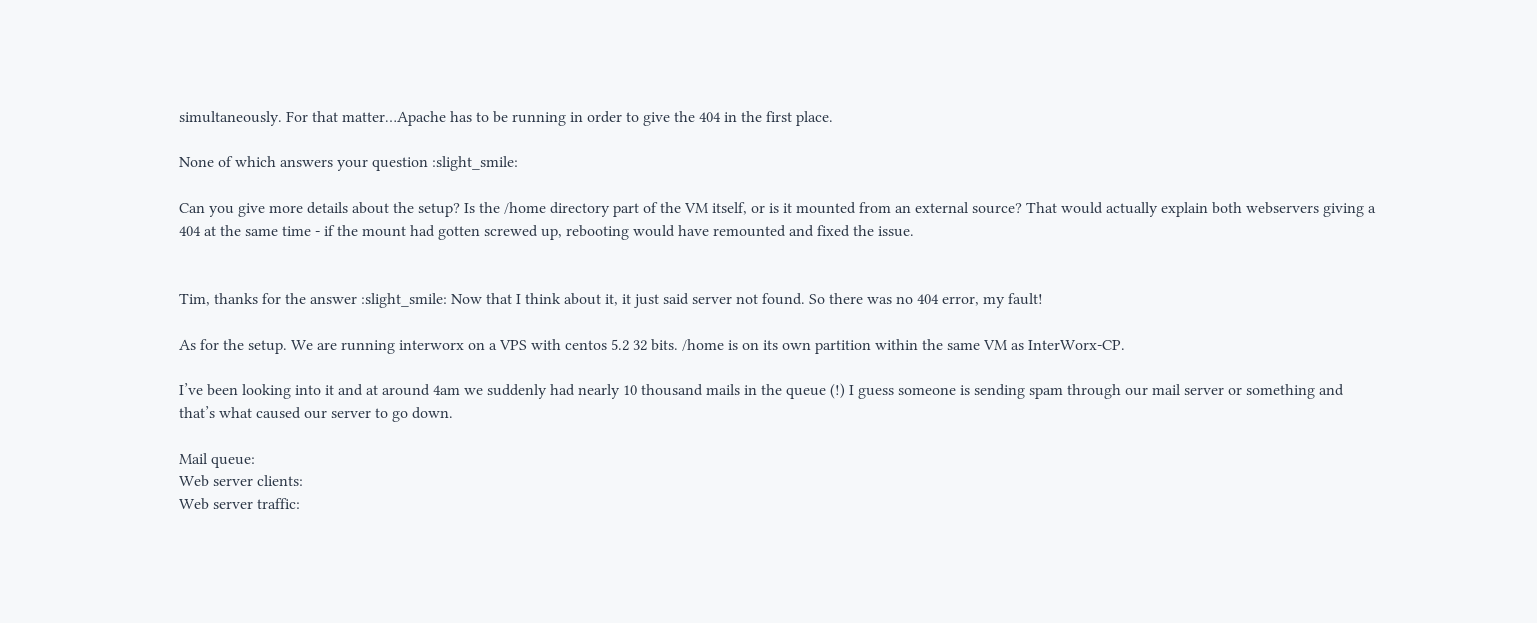simultaneously. For that matter…Apache has to be running in order to give the 404 in the first place.

None of which answers your question :slight_smile:

Can you give more details about the setup? Is the /home directory part of the VM itself, or is it mounted from an external source? That would actually explain both webservers giving a 404 at the same time - if the mount had gotten screwed up, rebooting would have remounted and fixed the issue.


Tim, thanks for the answer :slight_smile: Now that I think about it, it just said server not found. So there was no 404 error, my fault!

As for the setup. We are running interworx on a VPS with centos 5.2 32 bits. /home is on its own partition within the same VM as InterWorx-CP.

I’ve been looking into it and at around 4am we suddenly had nearly 10 thousand mails in the queue (!) I guess someone is sending spam through our mail server or something and that’s what caused our server to go down.

Mail queue:
Web server clients:
Web server traffic: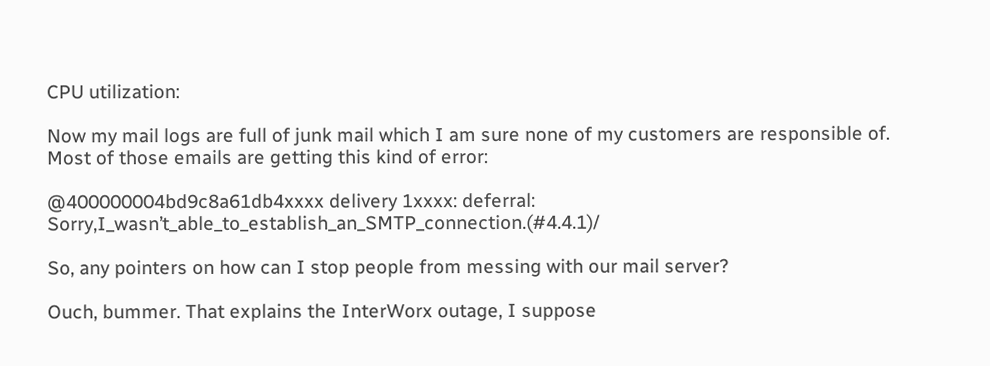CPU utilization:

Now my mail logs are full of junk mail which I am sure none of my customers are responsible of. Most of those emails are getting this kind of error:

@400000004bd9c8a61db4xxxx delivery 1xxxx: deferral: Sorry,I_wasn’t_able_to_establish_an_SMTP_connection.(#4.4.1)/

So, any pointers on how can I stop people from messing with our mail server?

Ouch, bummer. That explains the InterWorx outage, I suppose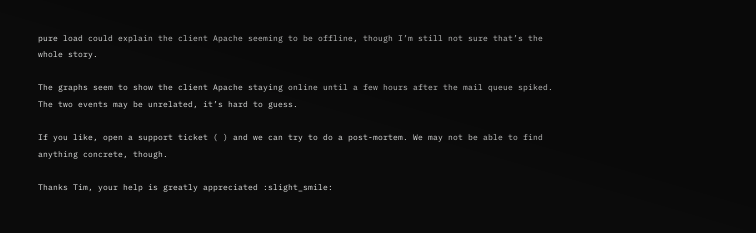pure load could explain the client Apache seeming to be offline, though I’m still not sure that’s the whole story.

The graphs seem to show the client Apache staying online until a few hours after the mail queue spiked. The two events may be unrelated, it’s hard to guess.

If you like, open a support ticket ( ) and we can try to do a post-mortem. We may not be able to find anything concrete, though.

Thanks Tim, your help is greatly appreciated :slight_smile: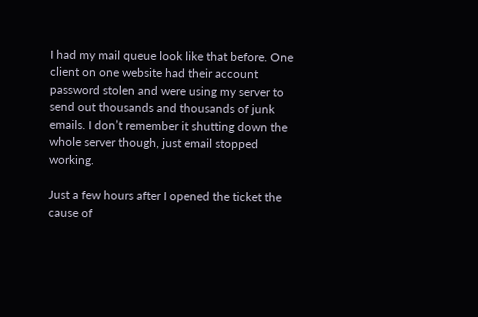I had my mail queue look like that before. One client on one website had their account password stolen and were using my server to send out thousands and thousands of junk emails. I don’t remember it shutting down the whole server though, just email stopped working.

Just a few hours after I opened the ticket the cause of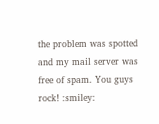the problem was spotted and my mail server was free of spam. You guys rock! :smiley: